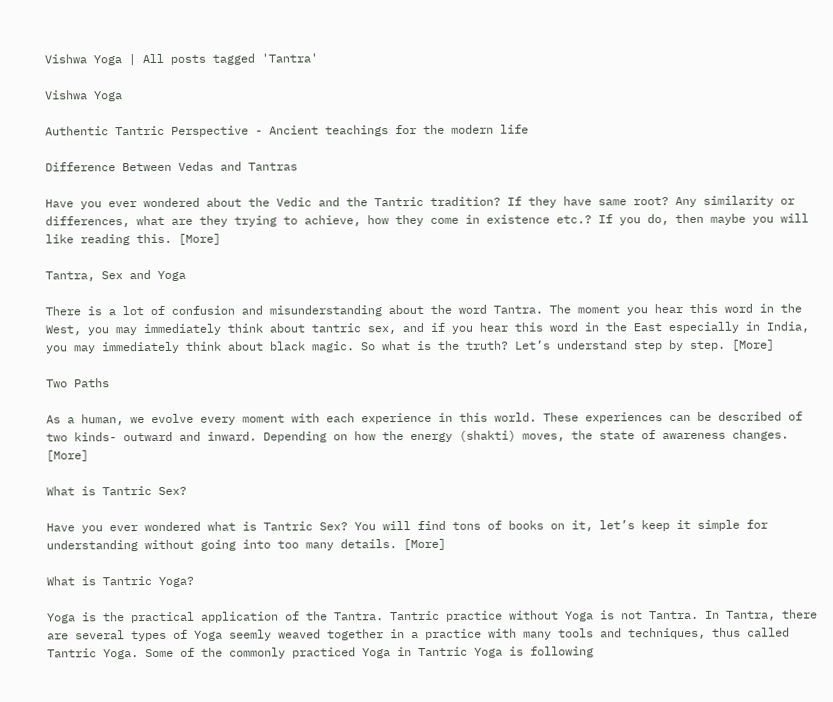Vishwa Yoga | All posts tagged 'Tantra'

Vishwa Yoga

Authentic Tantric Perspective - Ancient teachings for the modern life

Difference Between Vedas and Tantras

Have you ever wondered about the Vedic and the Tantric tradition? If they have same root? Any similarity or differences, what are they trying to achieve, how they come in existence etc.? If you do, then maybe you will like reading this. [More]

Tantra, Sex and Yoga

There is a lot of confusion and misunderstanding about the word Tantra. The moment you hear this word in the West, you may immediately think about tantric sex, and if you hear this word in the East especially in India, you may immediately think about black magic. So what is the truth? Let’s understand step by step. [More]

Two Paths

As a human, we evolve every moment with each experience in this world. These experiences can be described of two kinds- outward and inward. Depending on how the energy (shakti) moves, the state of awareness changes. [More]

What is Tantric Sex?

Have you ever wondered what is Tantric Sex? You will find tons of books on it, let’s keep it simple for understanding without going into too many details. [More]

What is Tantric Yoga?

Yoga is the practical application of the Tantra. Tantric practice without Yoga is not Tantra. In Tantra, there are several types of Yoga seemly weaved together in a practice with many tools and techniques, thus called Tantric Yoga. Some of the commonly practiced Yoga in Tantric Yoga is following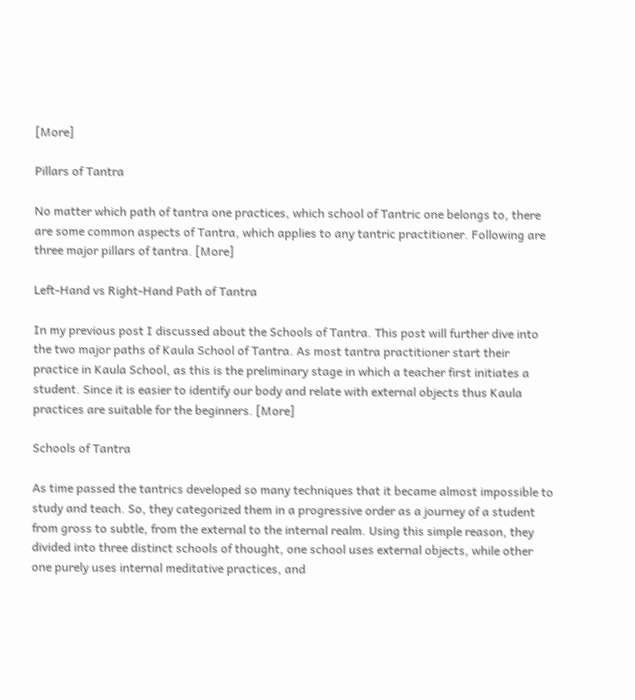[More]

Pillars of Tantra

No matter which path of tantra one practices, which school of Tantric one belongs to, there are some common aspects of Tantra, which applies to any tantric practitioner. Following are three major pillars of tantra. [More]

Left-Hand vs Right-Hand Path of Tantra

In my previous post I discussed about the Schools of Tantra. This post will further dive into the two major paths of Kaula School of Tantra. As most tantra practitioner start their practice in Kaula School, as this is the preliminary stage in which a teacher first initiates a student. Since it is easier to identify our body and relate with external objects thus Kaula practices are suitable for the beginners. [More]

Schools of Tantra

As time passed the tantrics developed so many techniques that it became almost impossible to study and teach. So, they categorized them in a progressive order as a journey of a student from gross to subtle, from the external to the internal realm. Using this simple reason, they divided into three distinct schools of thought, one school uses external objects, while other one purely uses internal meditative practices, and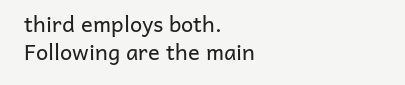third employs both. Following are the main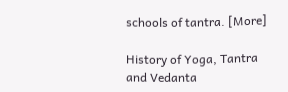schools of tantra. [More]

History of Yoga, Tantra and Vedanta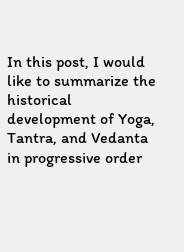In this post, I would like to summarize the historical development of Yoga, Tantra, and Vedanta in progressive order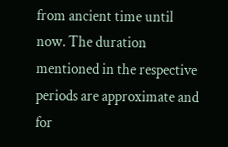from ancient time until now. The duration mentioned in the respective periods are approximate and for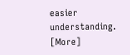easier understanding. [More]